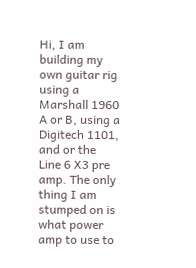Hi, I am building my own guitar rig using a Marshall 1960 A or B, using a Digitech 1101, and or the Line 6 X3 pre amp. The only thing I am stumped on is what power amp to use to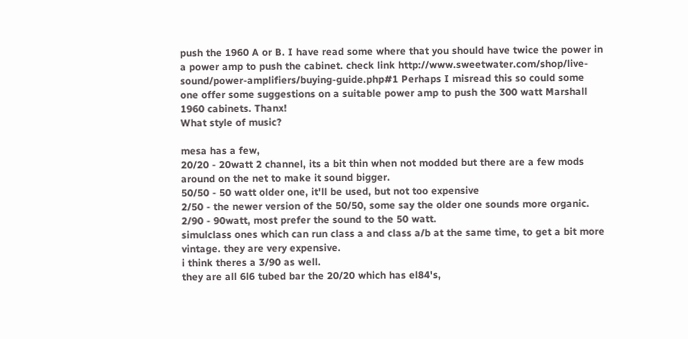push the 1960 A or B. I have read some where that you should have twice the power in a power amp to push the cabinet. check link http://www.sweetwater.com/shop/live-sound/power-amplifiers/buying-guide.php#1 Perhaps I misread this so could some one offer some suggestions on a suitable power amp to push the 300 watt Marshall 1960 cabinets. Thanx!
What style of music?

mesa has a few,
20/20 - 20watt 2 channel, its a bit thin when not modded but there are a few mods around on the net to make it sound bigger.
50/50 - 50 watt older one, it'll be used, but not too expensive
2/50 - the newer version of the 50/50, some say the older one sounds more organic.
2/90 - 90watt, most prefer the sound to the 50 watt.
simulclass ones which can run class a and class a/b at the same time, to get a bit more vintage. they are very expensive.
i think theres a 3/90 as well.
they are all 6l6 tubed bar the 20/20 which has el84's,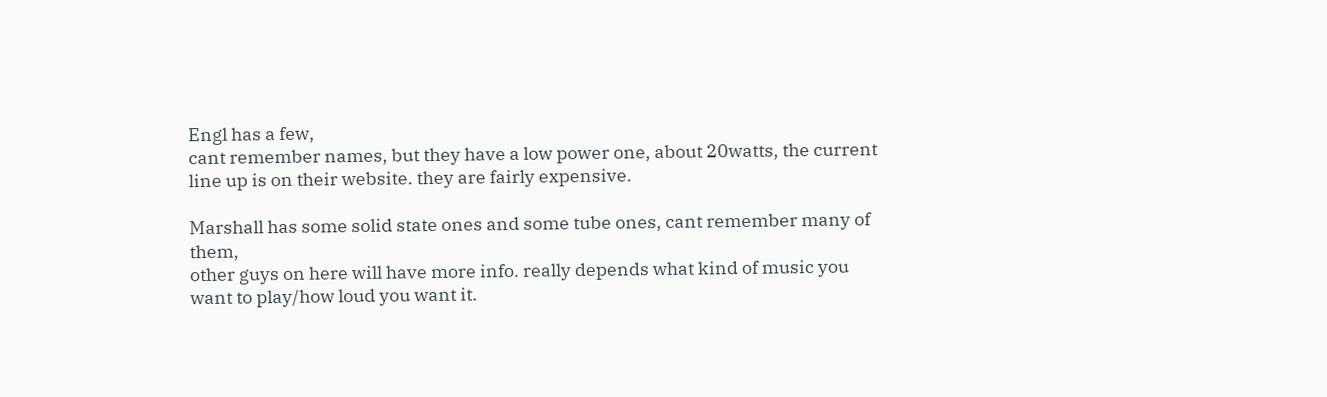Engl has a few,
cant remember names, but they have a low power one, about 20watts, the current line up is on their website. they are fairly expensive.

Marshall has some solid state ones and some tube ones, cant remember many of them,
other guys on here will have more info. really depends what kind of music you want to play/how loud you want it.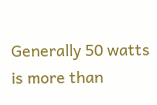Generally 50 watts is more than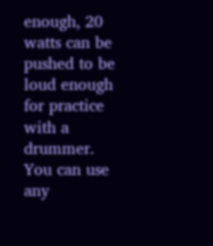enough, 20 watts can be pushed to be loud enough for practice with a drummer.
You can use any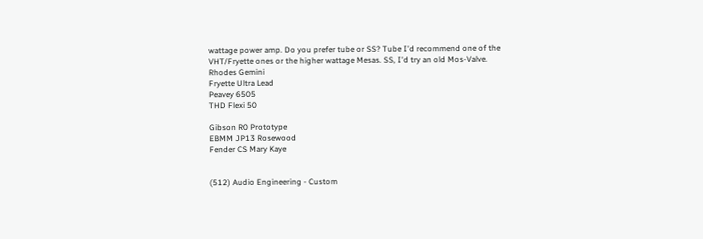wattage power amp. Do you prefer tube or SS? Tube I'd recommend one of the VHT/Fryette ones or the higher wattage Mesas. SS, I'd try an old Mos-Valve.
Rhodes Gemini
Fryette Ultra Lead
Peavey 6505
THD Flexi 50

Gibson R0 Prototype
EBMM JP13 Rosewood
Fender CS Mary Kaye


(512) Audio Engineering - Custom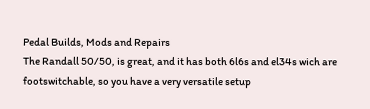Pedal Builds, Mods and Repairs
The Randall 50/50, is great, and it has both 6l6s and el34s wich are footswitchable, so you have a very versatile setup